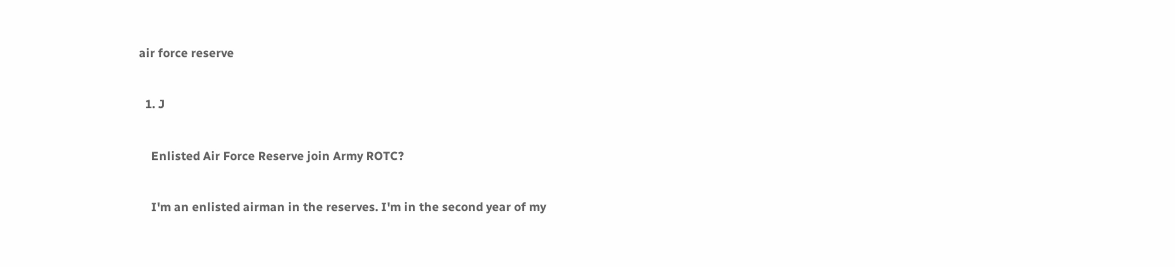air force reserve

  1. J

    Enlisted Air Force Reserve join Army ROTC?

    I'm an enlisted airman in the reserves. I'm in the second year of my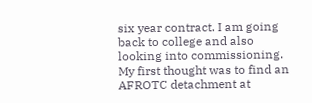six year contract. I am going back to college and also looking into commissioning. My first thought was to find an AFROTC detachment at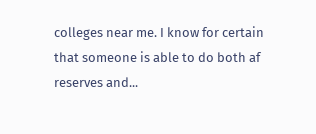colleges near me. I know for certain that someone is able to do both af reserves and...